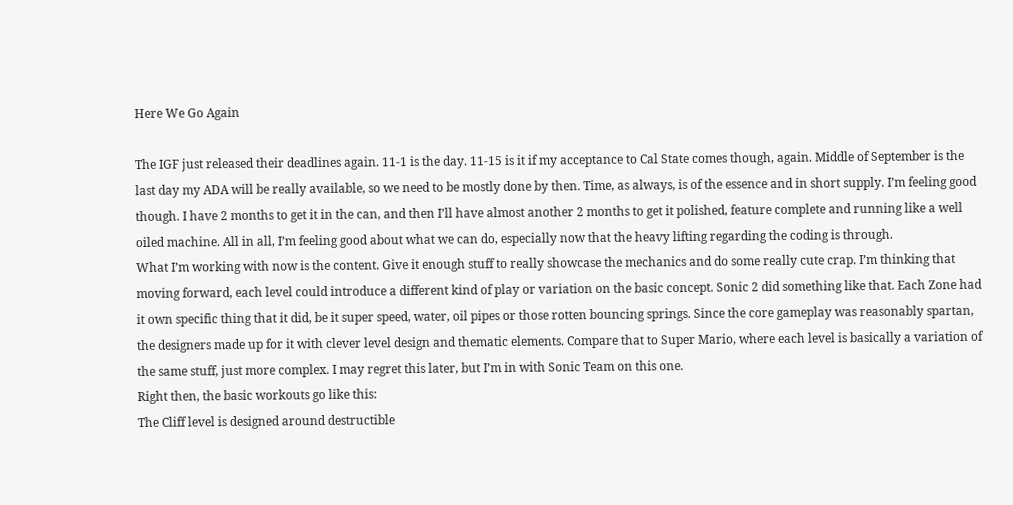Here We Go Again

The IGF just released their deadlines again. 11-1 is the day. 11-15 is it if my acceptance to Cal State comes though, again. Middle of September is the last day my ADA will be really available, so we need to be mostly done by then. Time, as always, is of the essence and in short supply. I’m feeling good though. I have 2 months to get it in the can, and then I’ll have almost another 2 months to get it polished, feature complete and running like a well oiled machine. All in all, I’m feeling good about what we can do, especially now that the heavy lifting regarding the coding is through.
What I’m working with now is the content. Give it enough stuff to really showcase the mechanics and do some really cute crap. I’m thinking that moving forward, each level could introduce a different kind of play or variation on the basic concept. Sonic 2 did something like that. Each Zone had it own specific thing that it did, be it super speed, water, oil pipes or those rotten bouncing springs. Since the core gameplay was reasonably spartan, the designers made up for it with clever level design and thematic elements. Compare that to Super Mario, where each level is basically a variation of the same stuff, just more complex. I may regret this later, but I’m in with Sonic Team on this one.
Right then, the basic workouts go like this:
The Cliff level is designed around destructible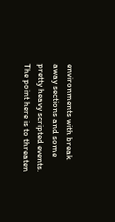environments with break away sections and some pretty heavy scripted events. The point here is to threaten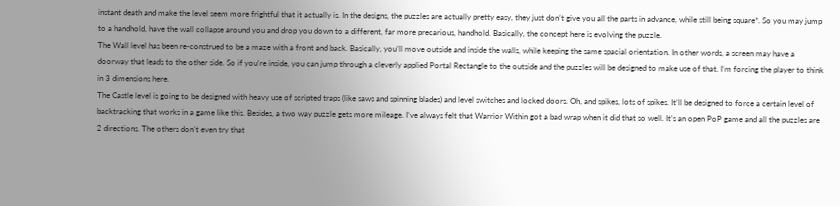instant death and make the level seem more frightful that it actually is. In the designs, the puzzles are actually pretty easy, they just don’t give you all the parts in advance, while still being square*. So you may jump to a handhold, have the wall collapse around you and drop you down to a different, far more precarious, handhold. Basically, the concept here is evolving the puzzle.
The Wall level has been re-construed to be a maze with a front and back. Basically, you’ll move outside and inside the walls, while keeping the same spacial orientation. In other words, a screen may have a doorway that leads to the other side. So if you’re inside, you can jump through a cleverly applied Portal Rectangle to the outside and the puzzles will be designed to make use of that. I’m forcing the player to think in 3 dimensions here.
The Castle level is going to be designed with heavy use of scripted traps (like saws and spinning blades) and level switches and locked doors. Oh, and spikes, lots of spikes. It’ll be designed to force a certain level of backtracking that works in a game like this. Besides, a two way puzzle gets more mileage. I’ve always felt that Warrior Within got a bad wrap when it did that so well. It’s an open PoP game and all the puzzles are 2 directions. The others don’t even try that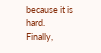because it is hard.
Finally,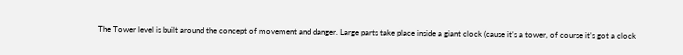The Tower level is built around the concept of movement and danger. Large parts take place inside a giant clock (cause it’s a tower, of course it’s got a clock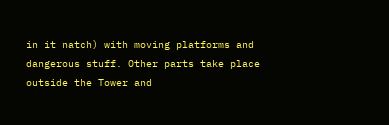in it natch) with moving platforms and dangerous stuff. Other parts take place outside the Tower and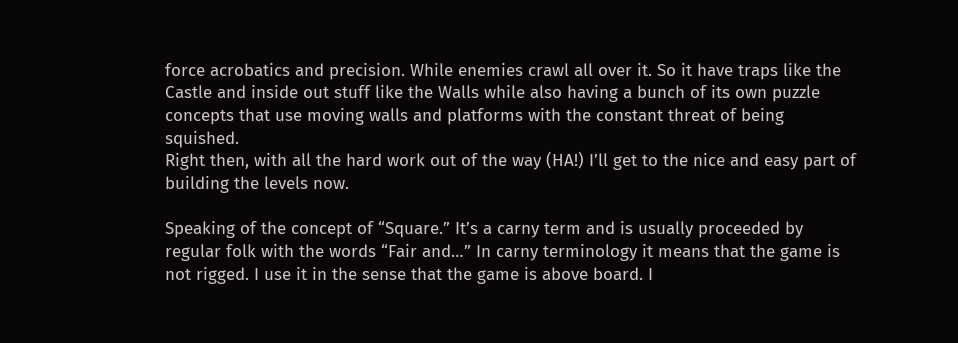force acrobatics and precision. While enemies crawl all over it. So it have traps like the Castle and inside out stuff like the Walls while also having a bunch of its own puzzle concepts that use moving walls and platforms with the constant threat of being squished.
Right then, with all the hard work out of the way (HA!) I’ll get to the nice and easy part of building the levels now.

Speaking of the concept of “Square.” It’s a carny term and is usually proceeded by regular folk with the words “Fair and…” In carny terminology it means that the game is not rigged. I use it in the sense that the game is above board. I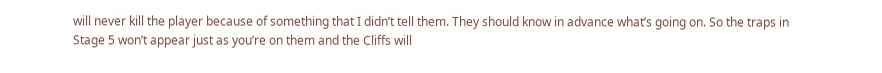will never kill the player because of something that I didn’t tell them. They should know in advance what’s going on. So the traps in Stage 5 won’t appear just as you’re on them and the Cliffs will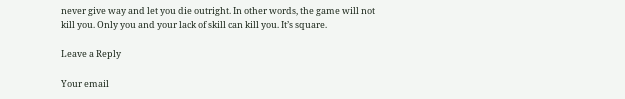never give way and let you die outright. In other words, the game will not kill you. Only you and your lack of skill can kill you. It’s square.

Leave a Reply

Your email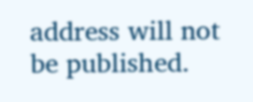address will not be published.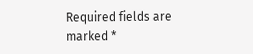Required fields are marked *